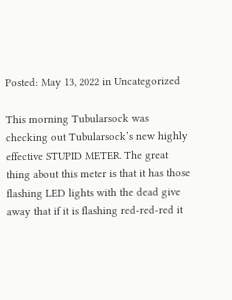Posted: May 13, 2022 in Uncategorized

This morning Tubularsock was checking out Tubularsock’s new highly effective STUPID METER. The great thing about this meter is that it has those flashing LED lights with the dead give away that if it is flashing red-red-red it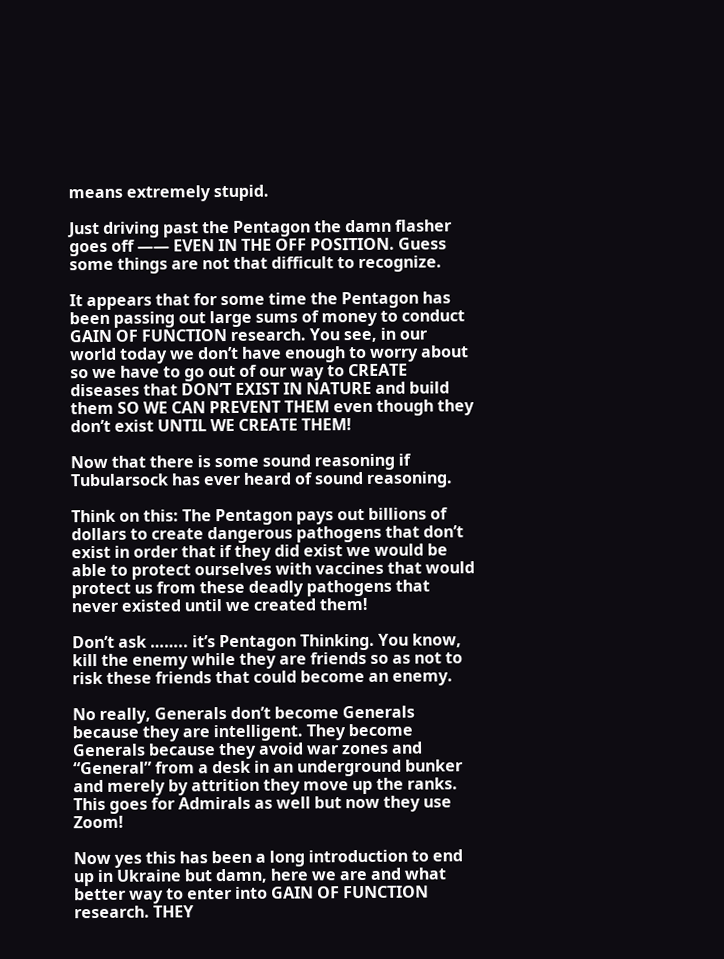means extremely stupid.

Just driving past the Pentagon the damn flasher goes off —— EVEN IN THE OFF POSITION. Guess some things are not that difficult to recognize.

It appears that for some time the Pentagon has been passing out large sums of money to conduct GAIN OF FUNCTION research. You see, in our world today we don’t have enough to worry about so we have to go out of our way to CREATE diseases that DON’T EXIST IN NATURE and build them SO WE CAN PREVENT THEM even though they don’t exist UNTIL WE CREATE THEM!

Now that there is some sound reasoning if Tubularsock has ever heard of sound reasoning.

Think on this: The Pentagon pays out billions of dollars to create dangerous pathogens that don’t exist in order that if they did exist we would be able to protect ourselves with vaccines that would protect us from these deadly pathogens that never existed until we created them!

Don’t ask …….. it’s Pentagon Thinking. You know, kill the enemy while they are friends so as not to risk these friends that could become an enemy.

No really, Generals don’t become Generals because they are intelligent. They become Generals because they avoid war zones and “General” from a desk in an underground bunker and merely by attrition they move up the ranks. This goes for Admirals as well but now they use Zoom!

Now yes this has been a long introduction to end up in Ukraine but damn, here we are and what better way to enter into GAIN OF FUNCTION research. THEY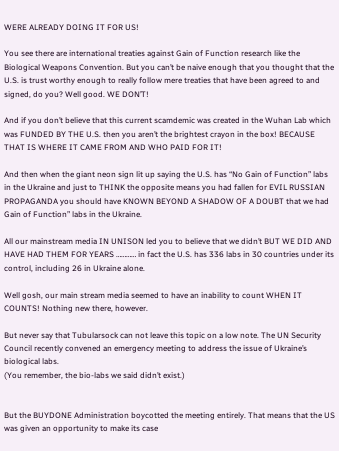WERE ALREADY DOING IT FOR US!

You see there are international treaties against Gain of Function research like the Biological Weapons Convention. But you can’t be naive enough that you thought that the U.S. is trust worthy enough to really follow mere treaties that have been agreed to and signed, do you? Well good. WE DON’T!

And if you don’t believe that this current scamdemic was created in the Wuhan Lab which was FUNDED BY THE U.S. then you aren’t the brightest crayon in the box! BECAUSE THAT IS WHERE IT CAME FROM AND WHO PAID FOR IT!

And then when the giant neon sign lit up saying the U.S. has “No Gain of Function” labs in the Ukraine and just to THINK the opposite means you had fallen for EVIL RUSSIAN PROPAGANDA you should have KNOWN BEYOND A SHADOW OF A DOUBT that we had Gain of Function” labs in the Ukraine.

All our mainstream media IN UNISON led you to believe that we didn’t BUT WE DID AND HAVE HAD THEM FOR YEARS ………… in fact the U.S. has 336 labs in 30 countries under its control, including 26 in Ukraine alone.

Well gosh, our main stream media seemed to have an inability to count WHEN IT COUNTS! Nothing new there, however.

But never say that Tubularsock can not leave this topic on a low note. The UN Security Council recently convened an emergency meeting to address the issue of Ukraine’s biological labs.
(You remember, the bio-labs we said didn’t exist.)


But the BUYDONE Administration boycotted the meeting entirely. That means that the US was given an opportunity to make its case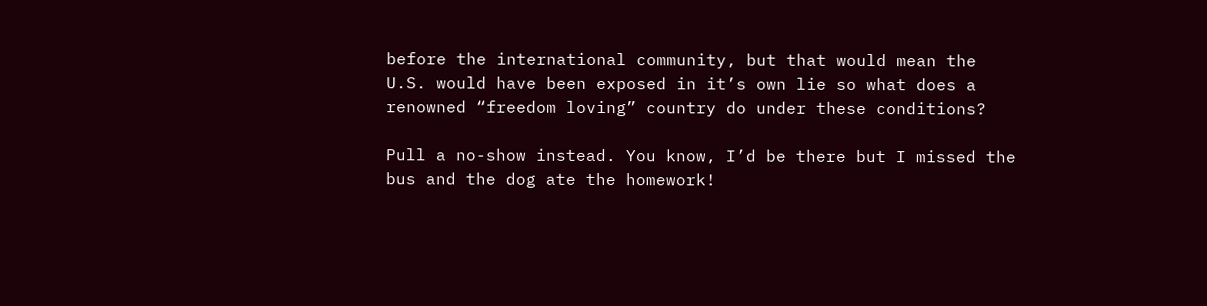before the international community, but that would mean the U.S. would have been exposed in it’s own lie so what does a renowned “freedom loving” country do under these conditions?

Pull a no-show instead. You know, I’d be there but I missed the bus and the dog ate the homework!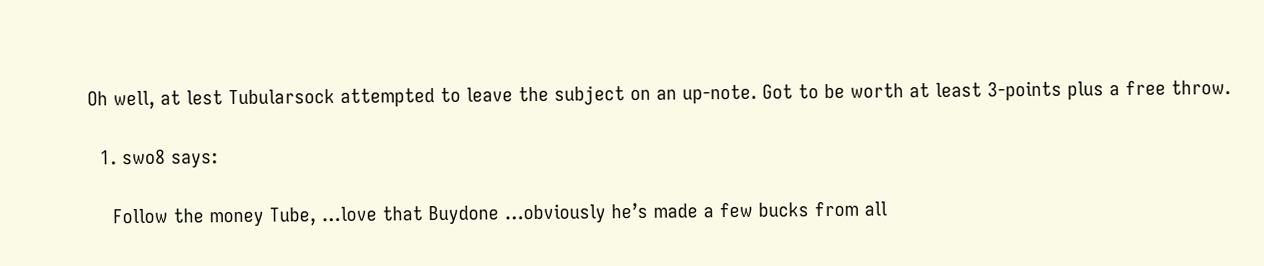Oh well, at lest Tubularsock attempted to leave the subject on an up-note. Got to be worth at least 3-points plus a free throw.

  1. swo8 says:

    Follow the money Tube, …love that Buydone …obviously he’s made a few bucks from all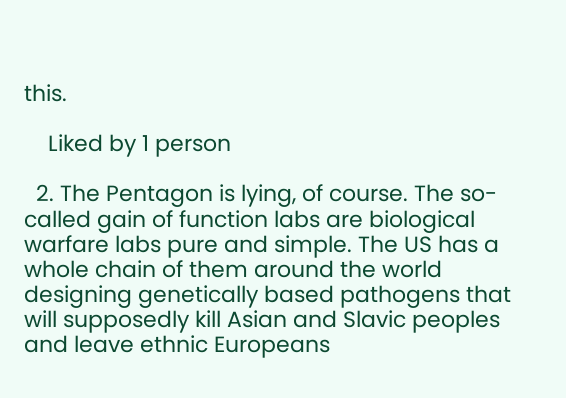this.

    Liked by 1 person

  2. The Pentagon is lying, of course. The so-called gain of function labs are biological warfare labs pure and simple. The US has a whole chain of them around the world designing genetically based pathogens that will supposedly kill Asian and Slavic peoples and leave ethnic Europeans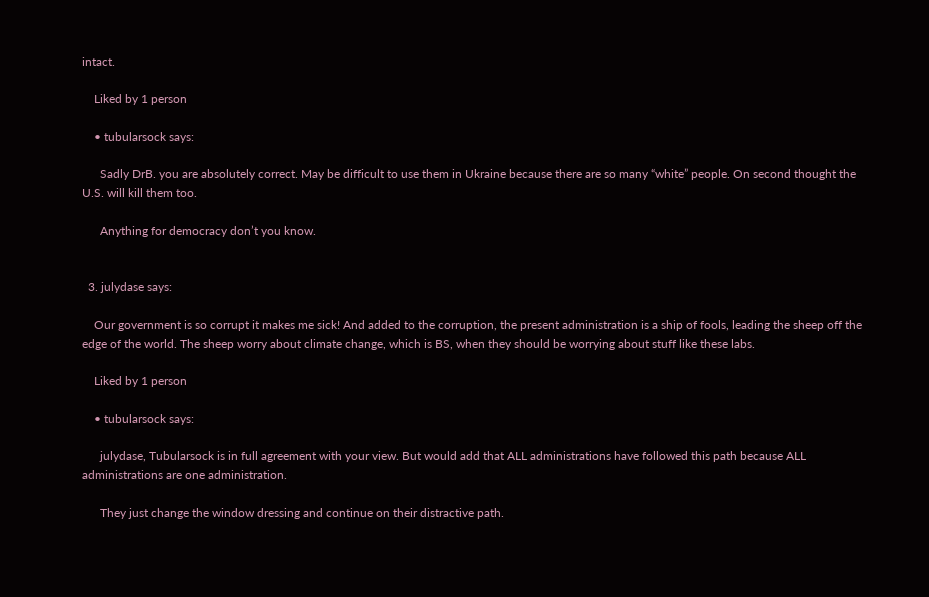intact.

    Liked by 1 person

    • tubularsock says:

      Sadly DrB. you are absolutely correct. May be difficult to use them in Ukraine because there are so many “white” people. On second thought the U.S. will kill them too.

      Anything for democracy don’t you know.


  3. julydase says:

    Our government is so corrupt it makes me sick! And added to the corruption, the present administration is a ship of fools, leading the sheep off the edge of the world. The sheep worry about climate change, which is BS, when they should be worrying about stuff like these labs.

    Liked by 1 person

    • tubularsock says:

      julydase, Tubularsock is in full agreement with your view. But would add that ALL administrations have followed this path because ALL administrations are one administration.

      They just change the window dressing and continue on their distractive path.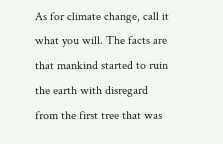As for climate change, call it what you will. The facts are that mankind started to ruin the earth with disregard from the first tree that was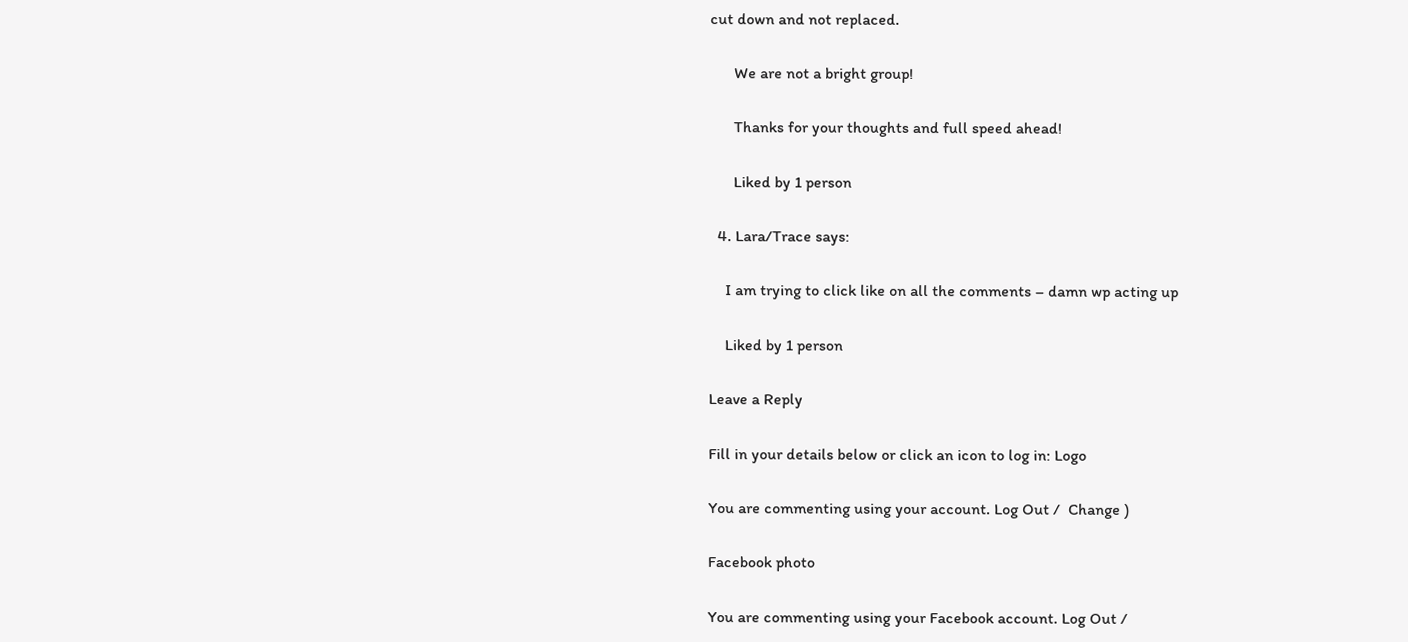cut down and not replaced.

      We are not a bright group!

      Thanks for your thoughts and full speed ahead!

      Liked by 1 person

  4. Lara/Trace says:

    I am trying to click like on all the comments – damn wp acting up

    Liked by 1 person

Leave a Reply

Fill in your details below or click an icon to log in: Logo

You are commenting using your account. Log Out /  Change )

Facebook photo

You are commenting using your Facebook account. Log Out /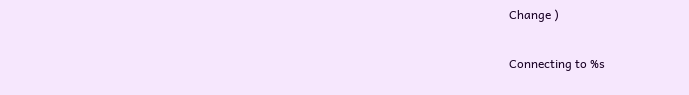Change )

Connecting to %s